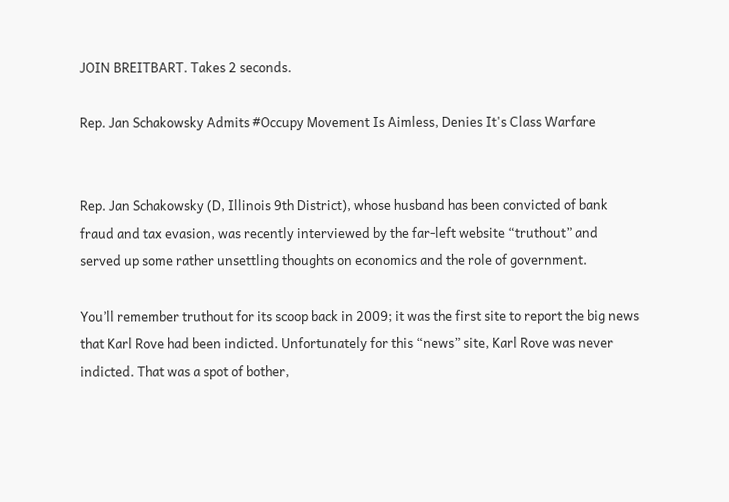JOIN BREITBART. Takes 2 seconds.

Rep. Jan Schakowsky Admits #Occupy Movement Is Aimless, Denies It's Class Warfare


Rep. Jan Schakowsky (D, Illinois 9th District), whose husband has been convicted of bank fraud and tax evasion, was recently interviewed by the far-left website “truthout” and served up some rather unsettling thoughts on economics and the role of government.

You’ll remember truthout for its scoop back in 2009; it was the first site to report the big news that Karl Rove had been indicted. Unfortunately for this “news” site, Karl Rove was never indicted. That was a spot of bother,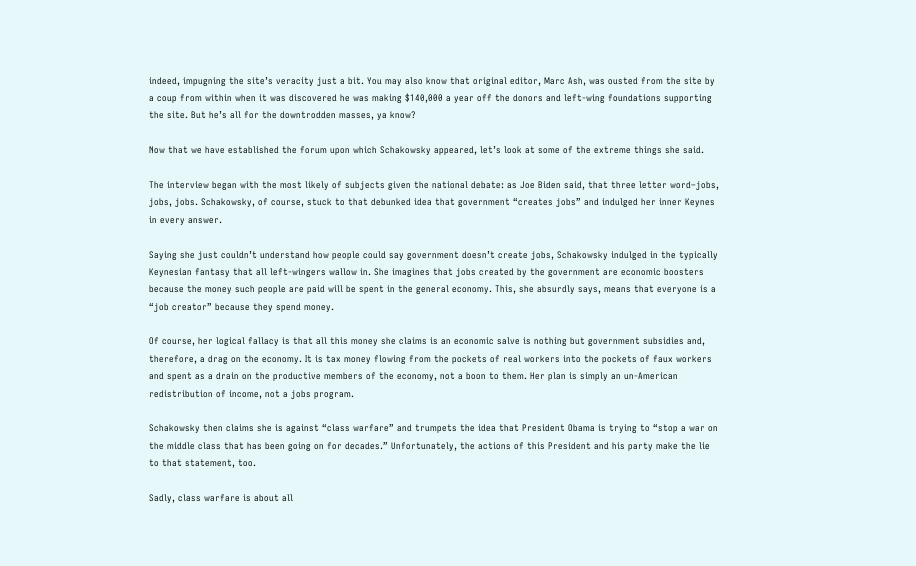indeed, impugning the site’s veracity just a bit. You may also know that original editor, Marc Ash, was ousted from the site by a coup from within when it was discovered he was making $140,000 a year off the donors and left-wing foundations supporting the site. But he’s all for the downtrodden masses, ya know?

Now that we have established the forum upon which Schakowsky appeared, let’s look at some of the extreme things she said.

The interview began with the most likely of subjects given the national debate: as Joe Biden said, that three letter word–jobs, jobs, jobs. Schakowsky, of course, stuck to that debunked idea that government “creates jobs” and indulged her inner Keynes in every answer.

Saying she just couldn’t understand how people could say government doesn’t create jobs, Schakowsky indulged in the typically Keynesian fantasy that all left-wingers wallow in. She imagines that jobs created by the government are economic boosters because the money such people are paid will be spent in the general economy. This, she absurdly says, means that everyone is a “job creator” because they spend money.

Of course, her logical fallacy is that all this money she claims is an economic salve is nothing but government subsidies and, therefore, a drag on the economy. It is tax money flowing from the pockets of real workers into the pockets of faux workers and spent as a drain on the productive members of the economy, not a boon to them. Her plan is simply an un-American redistribution of income, not a jobs program.

Schakowsky then claims she is against “class warfare” and trumpets the idea that President Obama is trying to “stop a war on the middle class that has been going on for decades.” Unfortunately, the actions of this President and his party make the lie to that statement, too.

Sadly, class warfare is about all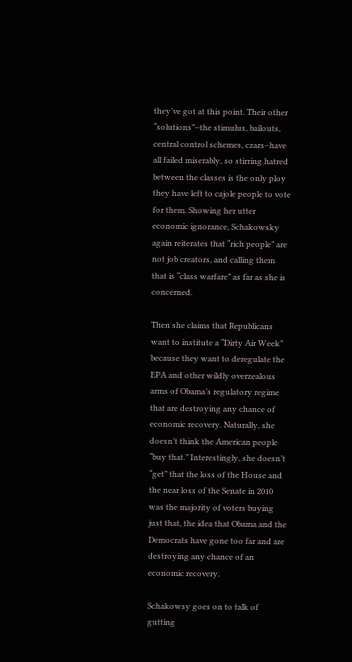they’ve got at this point. Their other “solutions”–the stimulus, bailouts, central control schemes, czars–have all failed miserably, so stirring hatred between the classes is the only ploy they have left to cajole people to vote for them. Showing her utter economic ignorance, Schakowsky again reiterates that “rich people” are not job creators, and calling them that is “class warfare” as far as she is concerned.

Then she claims that Republicans want to institute a “Dirty Air Week” because they want to deregulate the EPA and other wildly overzealous arms of Obama’s regulatory regime that are destroying any chance of economic recovery. Naturally, she doesn’t think the American people “buy that.” Interestingly, she doesn’t “get” that the loss of the House and the near loss of the Senate in 2010 was the majority of voters buying just that, the idea that Obama and the Democrats have gone too far and are destroying any chance of an economic recovery.

Schakowsy goes on to talk of gutting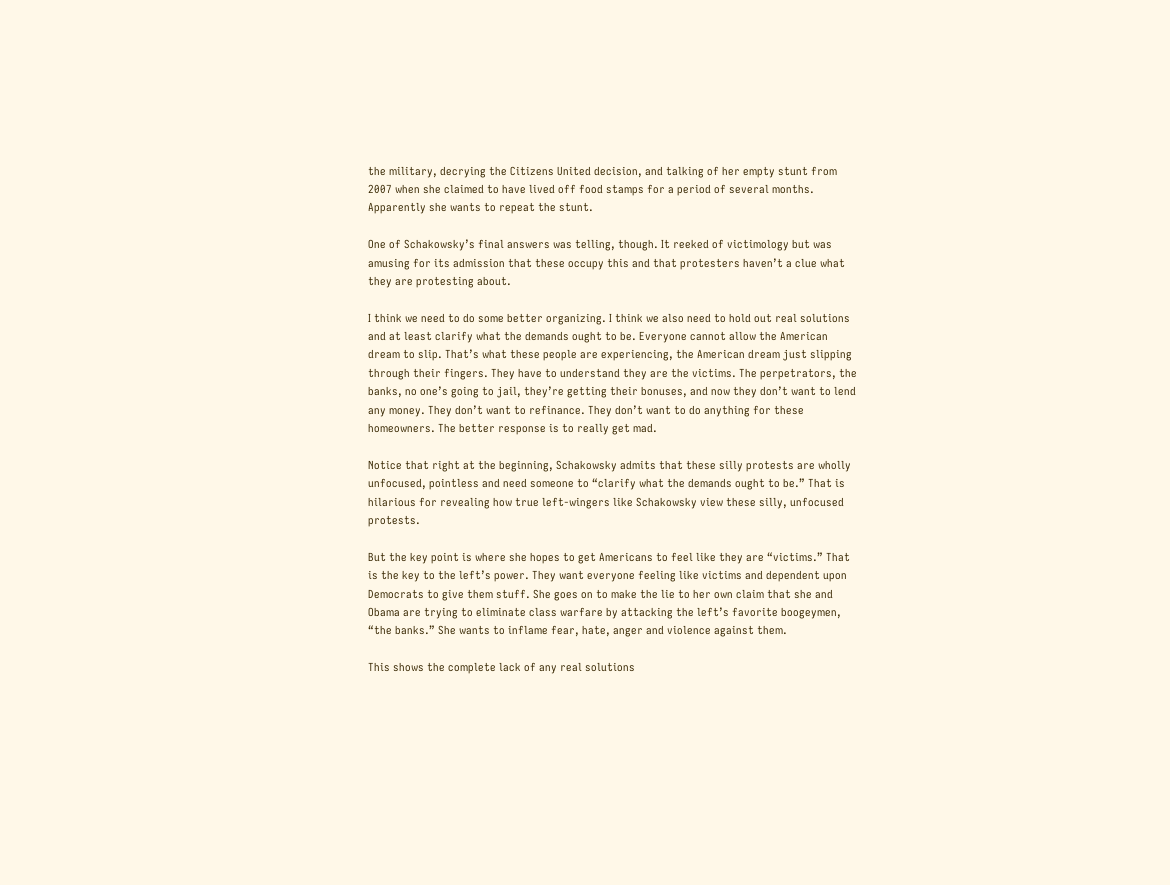the military, decrying the Citizens United decision, and talking of her empty stunt from 2007 when she claimed to have lived off food stamps for a period of several months. Apparently she wants to repeat the stunt.

One of Schakowsky’s final answers was telling, though. It reeked of victimology but was amusing for its admission that these occupy this and that protesters haven’t a clue what they are protesting about.

I think we need to do some better organizing. I think we also need to hold out real solutions and at least clarify what the demands ought to be. Everyone cannot allow the American dream to slip. That’s what these people are experiencing, the American dream just slipping through their fingers. They have to understand they are the victims. The perpetrators, the banks, no one’s going to jail, they’re getting their bonuses, and now they don’t want to lend any money. They don’t want to refinance. They don’t want to do anything for these homeowners. The better response is to really get mad.

Notice that right at the beginning, Schakowsky admits that these silly protests are wholly unfocused, pointless and need someone to “clarify what the demands ought to be.” That is hilarious for revealing how true left-wingers like Schakowsky view these silly, unfocused protests.

But the key point is where she hopes to get Americans to feel like they are “victims.” That is the key to the left’s power. They want everyone feeling like victims and dependent upon Democrats to give them stuff. She goes on to make the lie to her own claim that she and Obama are trying to eliminate class warfare by attacking the left’s favorite boogeymen, “the banks.” She wants to inflame fear, hate, anger and violence against them.

This shows the complete lack of any real solutions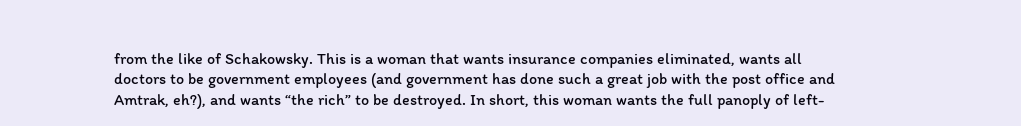from the like of Schakowsky. This is a woman that wants insurance companies eliminated, wants all doctors to be government employees (and government has done such a great job with the post office and Amtrak, eh?), and wants “the rich” to be destroyed. In short, this woman wants the full panoply of left-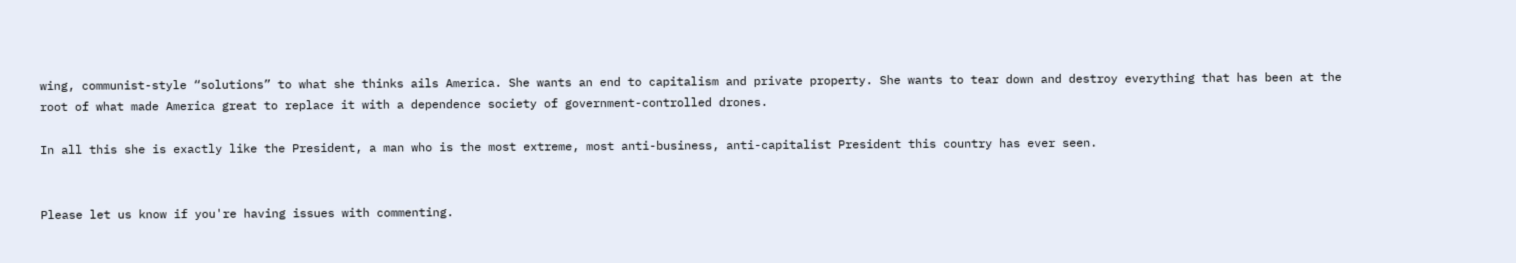wing, communist-style “solutions” to what she thinks ails America. She wants an end to capitalism and private property. She wants to tear down and destroy everything that has been at the root of what made America great to replace it with a dependence society of government-controlled drones.

In all this she is exactly like the President, a man who is the most extreme, most anti-business, anti-capitalist President this country has ever seen.


Please let us know if you're having issues with commenting.